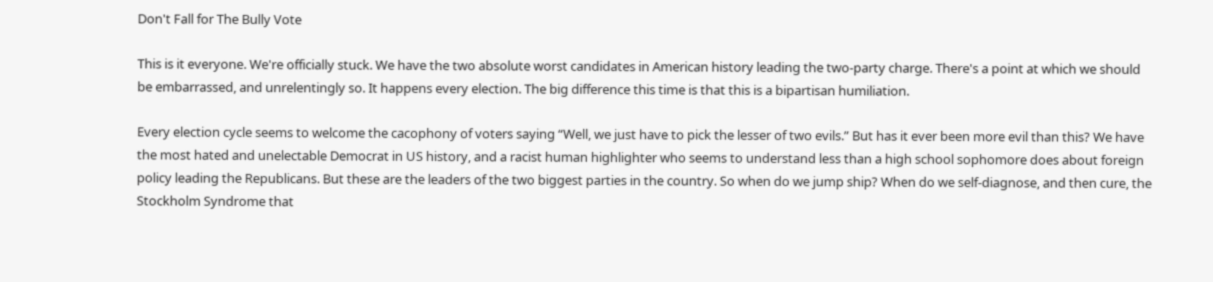Don't Fall for The Bully Vote

This is it everyone. We're officially stuck. We have the two absolute worst candidates in American history leading the two-party charge. There's a point at which we should be embarrassed, and unrelentingly so. It happens every election. The big difference this time is that this is a bipartisan humiliation.

Every election cycle seems to welcome the cacophony of voters saying “Well, we just have to pick the lesser of two evils.” But has it ever been more evil than this? We have the most hated and unelectable Democrat in US history, and a racist human highlighter who seems to understand less than a high school sophomore does about foreign policy leading the Republicans. But these are the leaders of the two biggest parties in the country. So when do we jump ship? When do we self-diagnose, and then cure, the Stockholm Syndrome that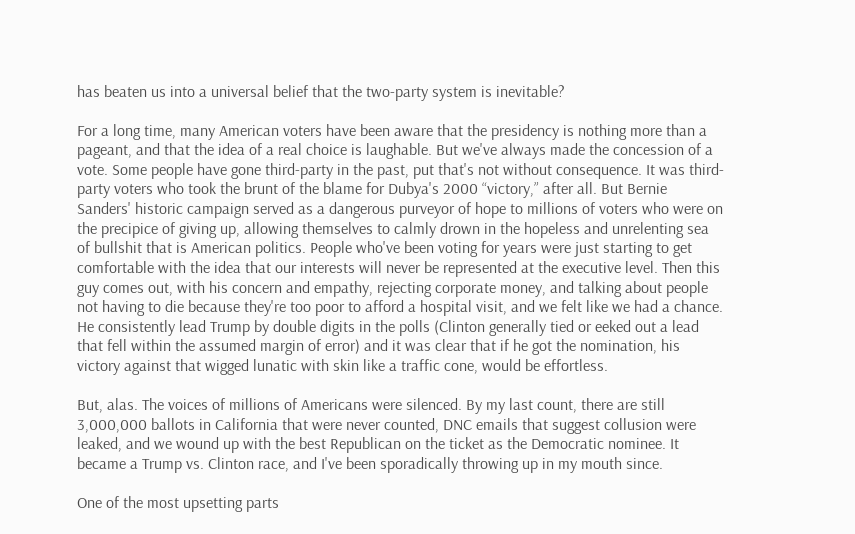has beaten us into a universal belief that the two-party system is inevitable?

For a long time, many American voters have been aware that the presidency is nothing more than a pageant, and that the idea of a real choice is laughable. But we've always made the concession of a vote. Some people have gone third-party in the past, put that's not without consequence. It was third-party voters who took the brunt of the blame for Dubya's 2000 “victory,” after all. But Bernie Sanders' historic campaign served as a dangerous purveyor of hope to millions of voters who were on the precipice of giving up, allowing themselves to calmly drown in the hopeless and unrelenting sea of bullshit that is American politics. People who've been voting for years were just starting to get comfortable with the idea that our interests will never be represented at the executive level. Then this guy comes out, with his concern and empathy, rejecting corporate money, and talking about people not having to die because they're too poor to afford a hospital visit, and we felt like we had a chance. He consistently lead Trump by double digits in the polls (Clinton generally tied or eeked out a lead that fell within the assumed margin of error) and it was clear that if he got the nomination, his victory against that wigged lunatic with skin like a traffic cone, would be effortless.

But, alas. The voices of millions of Americans were silenced. By my last count, there are still 3,000,000 ballots in California that were never counted, DNC emails that suggest collusion were leaked, and we wound up with the best Republican on the ticket as the Democratic nominee. It became a Trump vs. Clinton race, and I've been sporadically throwing up in my mouth since.

One of the most upsetting parts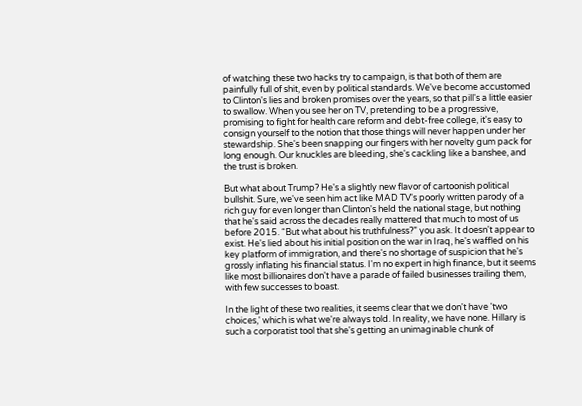of watching these two hacks try to campaign, is that both of them are painfully full of shit, even by political standards. We've become accustomed to Clinton's lies and broken promises over the years, so that pill's a little easier to swallow. When you see her on TV, pretending to be a progressive, promising to fight for health care reform and debt-free college, it's easy to consign yourself to the notion that those things will never happen under her stewardship. She's been snapping our fingers with her novelty gum pack for long enough. Our knuckles are bleeding, she's cackling like a banshee, and the trust is broken.

But what about Trump? He's a slightly new flavor of cartoonish political bullshit. Sure, we've seen him act like MAD TV's poorly written parody of a rich guy for even longer than Clinton's held the national stage, but nothing that he's said across the decades really mattered that much to most of us before 2015. “But what about his truthfulness?” you ask. It doesn't appear to exist. He's lied about his initial position on the war in Iraq, he's waffled on his key platform of immigration, and there's no shortage of suspicion that he's grossly inflating his financial status. I'm no expert in high finance, but it seems like most billionaires don't have a parade of failed businesses trailing them, with few successes to boast.

In the light of these two realities, it seems clear that we don't have 'two choices,' which is what we're always told. In reality, we have none. Hillary is such a corporatist tool that she's getting an unimaginable chunk of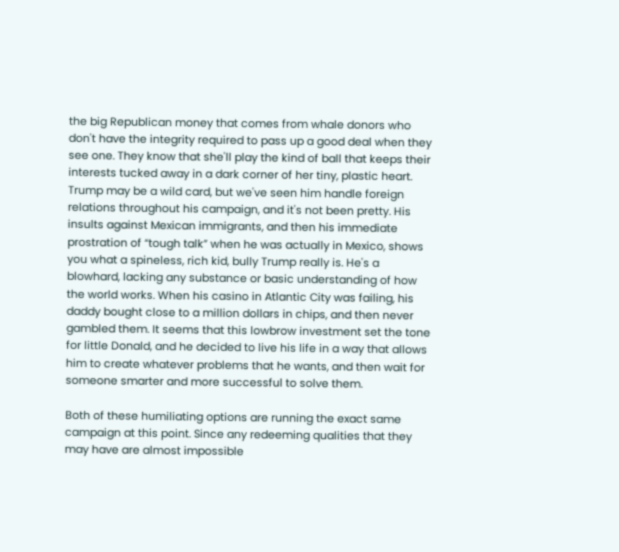the big Republican money that comes from whale donors who don't have the integrity required to pass up a good deal when they see one. They know that she'll play the kind of ball that keeps their interests tucked away in a dark corner of her tiny, plastic heart. Trump may be a wild card, but we've seen him handle foreign relations throughout his campaign, and it's not been pretty. His insults against Mexican immigrants, and then his immediate prostration of “tough talk” when he was actually in Mexico, shows you what a spineless, rich kid, bully Trump really is. He's a blowhard, lacking any substance or basic understanding of how the world works. When his casino in Atlantic City was failing, his daddy bought close to a million dollars in chips, and then never gambled them. It seems that this lowbrow investment set the tone for little Donald, and he decided to live his life in a way that allows him to create whatever problems that he wants, and then wait for someone smarter and more successful to solve them.

Both of these humiliating options are running the exact same campaign at this point. Since any redeeming qualities that they may have are almost impossible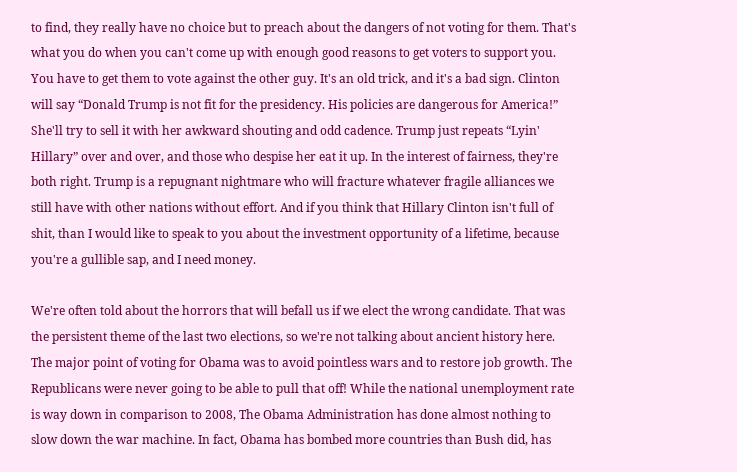to find, they really have no choice but to preach about the dangers of not voting for them. That's what you do when you can't come up with enough good reasons to get voters to support you. You have to get them to vote against the other guy. It's an old trick, and it's a bad sign. Clinton will say “Donald Trump is not fit for the presidency. His policies are dangerous for America!” She'll try to sell it with her awkward shouting and odd cadence. Trump just repeats “Lyin' Hillary” over and over, and those who despise her eat it up. In the interest of fairness, they're both right. Trump is a repugnant nightmare who will fracture whatever fragile alliances we still have with other nations without effort. And if you think that Hillary Clinton isn't full of shit, than I would like to speak to you about the investment opportunity of a lifetime, because you're a gullible sap, and I need money.

We're often told about the horrors that will befall us if we elect the wrong candidate. That was the persistent theme of the last two elections, so we're not talking about ancient history here. The major point of voting for Obama was to avoid pointless wars and to restore job growth. The Republicans were never going to be able to pull that off! While the national unemployment rate is way down in comparison to 2008, The Obama Administration has done almost nothing to slow down the war machine. In fact, Obama has bombed more countries than Bush did, has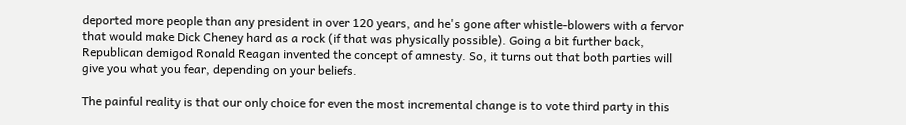deported more people than any president in over 120 years, and he's gone after whistle-blowers with a fervor that would make Dick Cheney hard as a rock (if that was physically possible). Going a bit further back, Republican demigod Ronald Reagan invented the concept of amnesty. So, it turns out that both parties will give you what you fear, depending on your beliefs.

The painful reality is that our only choice for even the most incremental change is to vote third party in this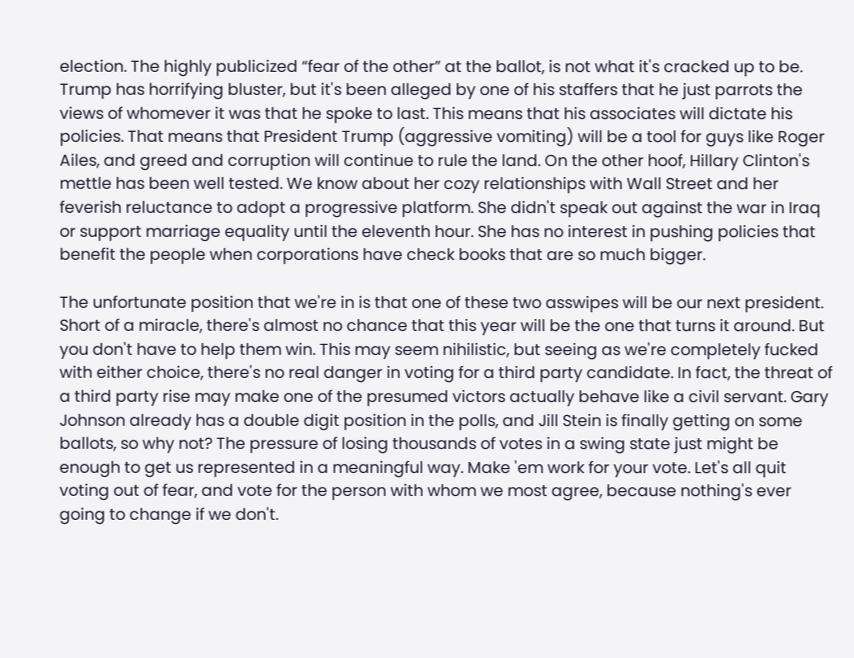election. The highly publicized “fear of the other” at the ballot, is not what it's cracked up to be. Trump has horrifying bluster, but it's been alleged by one of his staffers that he just parrots the views of whomever it was that he spoke to last. This means that his associates will dictate his policies. That means that President Trump (aggressive vomiting) will be a tool for guys like Roger Ailes, and greed and corruption will continue to rule the land. On the other hoof, Hillary Clinton's mettle has been well tested. We know about her cozy relationships with Wall Street and her feverish reluctance to adopt a progressive platform. She didn't speak out against the war in Iraq or support marriage equality until the eleventh hour. She has no interest in pushing policies that benefit the people when corporations have check books that are so much bigger.

The unfortunate position that we're in is that one of these two asswipes will be our next president. Short of a miracle, there's almost no chance that this year will be the one that turns it around. But you don't have to help them win. This may seem nihilistic, but seeing as we're completely fucked with either choice, there's no real danger in voting for a third party candidate. In fact, the threat of a third party rise may make one of the presumed victors actually behave like a civil servant. Gary Johnson already has a double digit position in the polls, and Jill Stein is finally getting on some ballots, so why not? The pressure of losing thousands of votes in a swing state just might be enough to get us represented in a meaningful way. Make 'em work for your vote. Let's all quit voting out of fear, and vote for the person with whom we most agree, because nothing's ever going to change if we don't.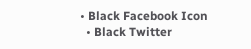• Black Facebook Icon
  • Black Twitter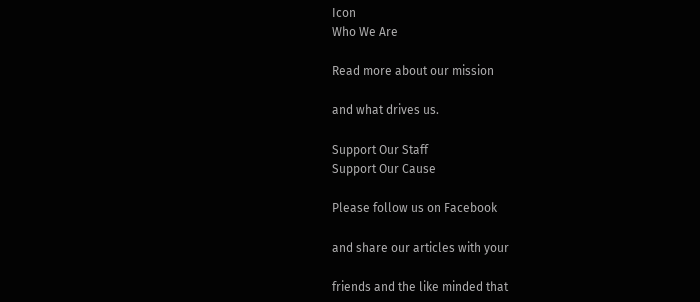Icon
Who We Are

Read more about our mission

and what drives us.

Support Our Staff
Support Our Cause

Please follow us on Facebook

and share our articles with your

friends and the like minded that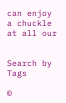can enjoy a chuckle at all our


Search by Tags

©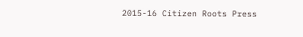2015-16 Citizen Roots Press